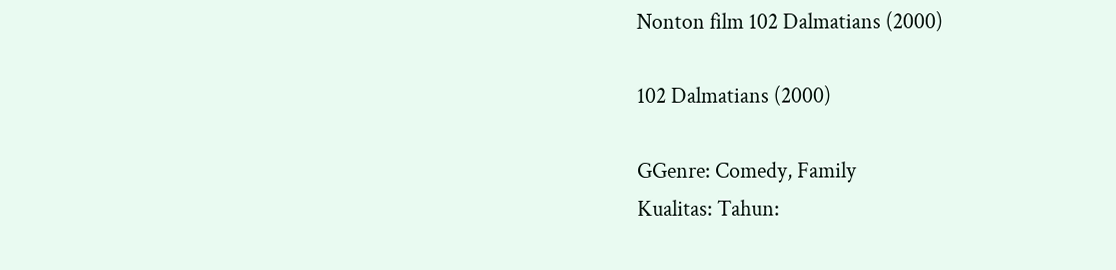Nonton film 102 Dalmatians (2000)

102 Dalmatians (2000)

GGenre: Comedy, Family
Kualitas: Tahun: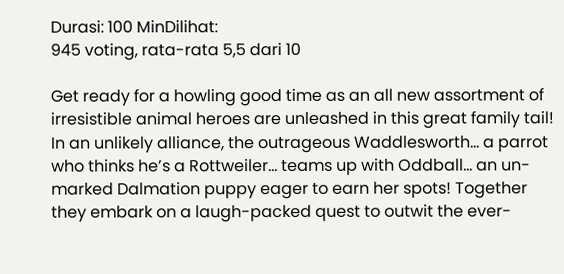Durasi: 100 MinDilihat:
945 voting, rata-rata 5,5 dari 10

Get ready for a howling good time as an all new assortment of irresistible animal heroes are unleashed in this great family tail! In an unlikely alliance, the outrageous Waddlesworth… a parrot who thinks he’s a Rottweiler… teams up with Oddball… an un-marked Dalmation puppy eager to earn her spots! Together they embark on a laugh-packed quest to outwit the ever-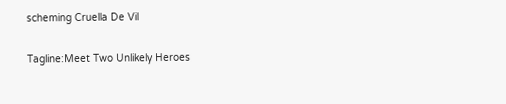scheming Cruella De Vil

Tagline:Meet Two Unlikely Heroes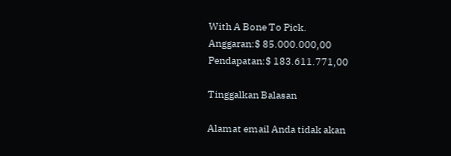With A Bone To Pick.
Anggaran:$ 85.000.000,00
Pendapatan:$ 183.611.771,00

Tinggalkan Balasan

Alamat email Anda tidak akan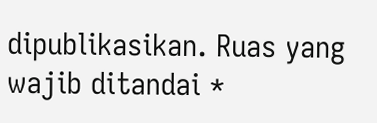dipublikasikan. Ruas yang wajib ditandai *